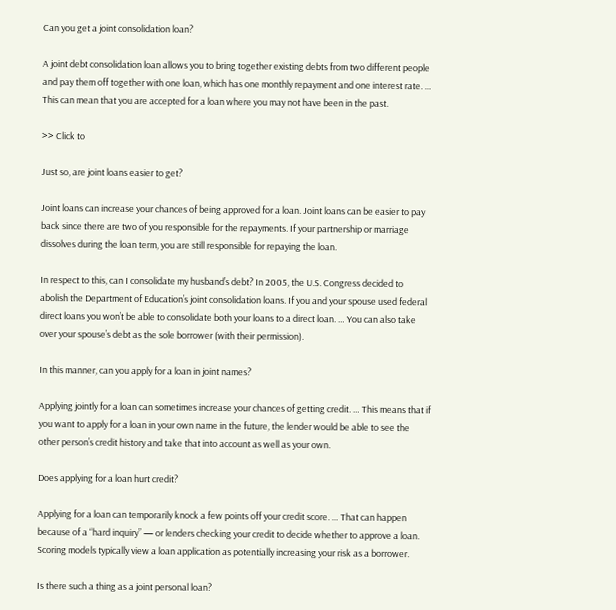Can you get a joint consolidation loan?

A joint debt consolidation loan allows you to bring together existing debts from two different people and pay them off together with one loan, which has one monthly repayment and one interest rate. … This can mean that you are accepted for a loan where you may not have been in the past.

>> Click to

Just so, are joint loans easier to get?

Joint loans can increase your chances of being approved for a loan. Joint loans can be easier to pay back since there are two of you responsible for the repayments. If your partnership or marriage dissolves during the loan term, you are still responsible for repaying the loan.

In respect to this, can I consolidate my husband’s debt? In 2005, the U.S. Congress decided to abolish the Department of Education’s joint consolidation loans. If you and your spouse used federal direct loans you won’t be able to consolidate both your loans to a direct loan. … You can also take over your spouse’s debt as the sole borrower (with their permission).

In this manner, can you apply for a loan in joint names?

Applying jointly for a loan can sometimes increase your chances of getting credit. … This means that if you want to apply for a loan in your own name in the future, the lender would be able to see the other person’s credit history and take that into account as well as your own.

Does applying for a loan hurt credit?

Applying for a loan can temporarily knock a few points off your credit score. … That can happen because of a “hard inquiry” — or lenders checking your credit to decide whether to approve a loan. Scoring models typically view a loan application as potentially increasing your risk as a borrower.

Is there such a thing as a joint personal loan?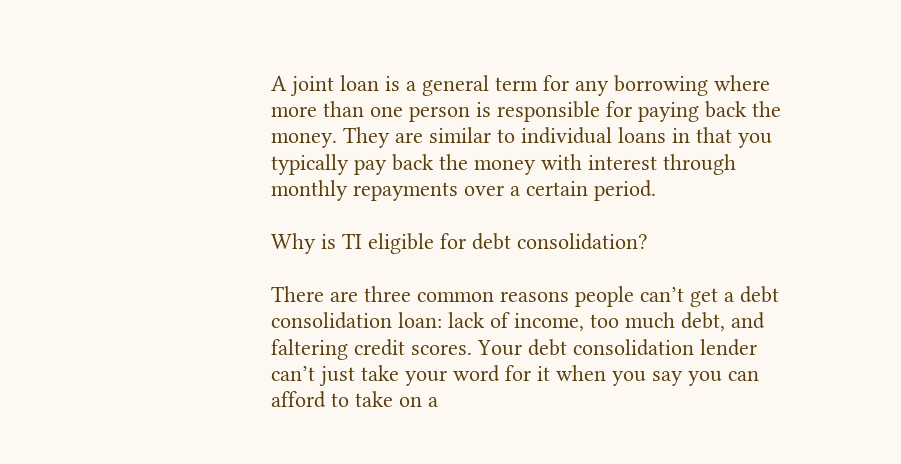A joint loan is a general term for any borrowing where more than one person is responsible for paying back the money. They are similar to individual loans in that you typically pay back the money with interest through monthly repayments over a certain period.

Why is TI eligible for debt consolidation?

There are three common reasons people can’t get a debt consolidation loan: lack of income, too much debt, and faltering credit scores. Your debt consolidation lender can’t just take your word for it when you say you can afford to take on a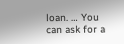loan. … You can ask for a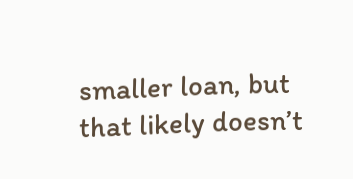smaller loan, but that likely doesn’t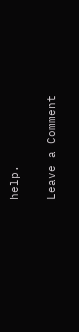help.

Leave a Comment